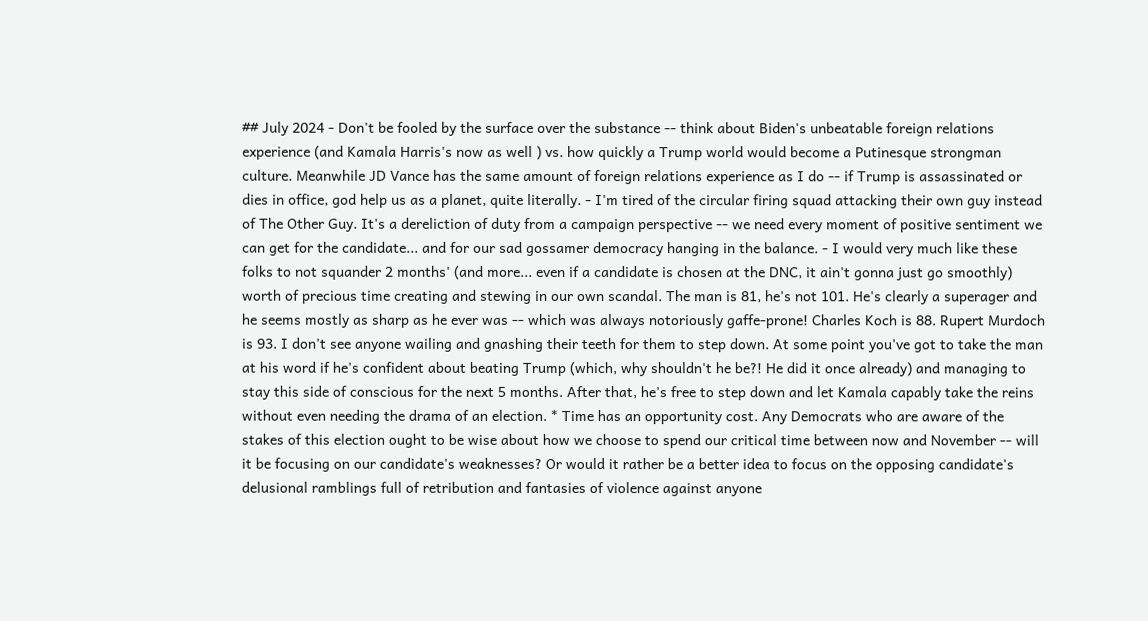## July 2024 - Don't be fooled by the surface over the substance -- think about Biden's unbeatable foreign relations experience (and Kamala Harris's now as well ) vs. how quickly a Trump world would become a Putinesque strongman culture. Meanwhile JD Vance has the same amount of foreign relations experience as I do -- if Trump is assassinated or dies in office, god help us as a planet, quite literally. - I'm tired of the circular firing squad attacking their own guy instead of The Other Guy. It's a dereliction of duty from a campaign perspective -- we need every moment of positive sentiment we can get for the candidate... and for our sad gossamer democracy hanging in the balance. - I would very much like these folks to not squander 2 months' (and more... even if a candidate is chosen at the DNC, it ain't gonna just go smoothly) worth of precious time creating and stewing in our own scandal. The man is 81, he's not 101. He's clearly a superager and he seems mostly as sharp as he ever was -- which was always notoriously gaffe-prone! Charles Koch is 88. Rupert Murdoch is 93. I don't see anyone wailing and gnashing their teeth for them to step down. At some point you've got to take the man at his word if he's confident about beating Trump (which, why shouldn't he be?! He did it once already) and managing to stay this side of conscious for the next 5 months. After that, he's free to step down and let Kamala capably take the reins without even needing the drama of an election. * Time has an opportunity cost. Any Democrats who are aware of the stakes of this election ought to be wise about how we choose to spend our critical time between now and November -- will it be focusing on our candidate's weaknesses? Or would it rather be a better idea to focus on the opposing candidate's delusional ramblings full of retribution and fantasies of violence against anyone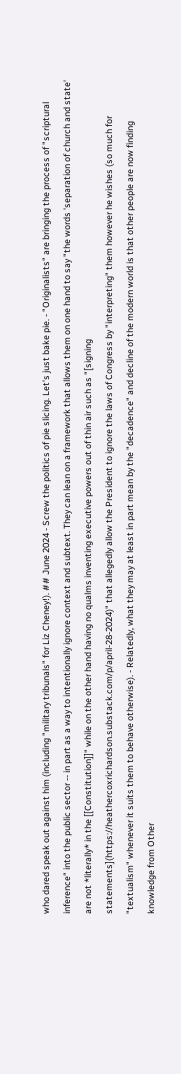who dared speak out against him (including "military tribunals" for Liz Cheney!). ## June 2024 - Screw the politics of pie slicing. Let's just bake pie. - "Originalists" are bringing the process of "scriptural inference" into the public sector -- in part as a way to intentionally ignore context and subtext. They can lean on a framework that allows them on one hand to say "the words 'separation of church and state' are not *literally* in the [[Constitution]]" while on the other hand having no qualms inventing executive powers out of thin air such as "[signing statements](https://heathercoxrichardson.substack.com/p/april-28-2024)" that allegedly allow the President to ignore the laws of Congress by "interpreting" them however he wishes (so much for "textualism" whenever it suits them to behave otherwise). - Relatedly, what they may at least in part mean by the "decadence" and decline of the modern world is that other people are now finding knowledge from Other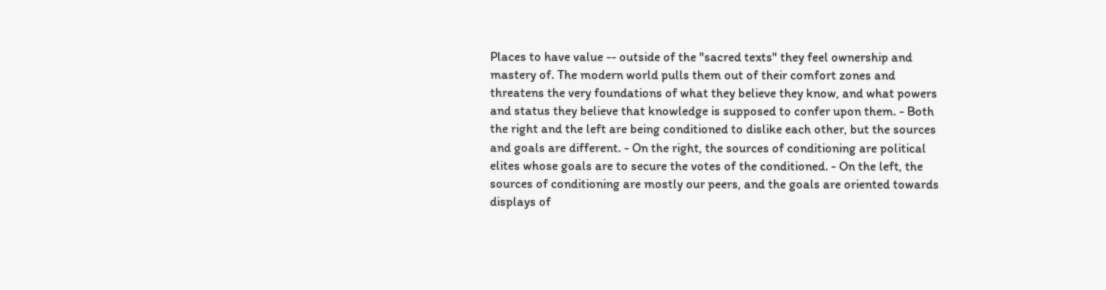Places to have value -- outside of the "sacred texts" they feel ownership and mastery of. The modern world pulls them out of their comfort zones and threatens the very foundations of what they believe they know, and what powers and status they believe that knowledge is supposed to confer upon them. - Both the right and the left are being conditioned to dislike each other, but the sources and goals are different. - On the right, the sources of conditioning are political elites whose goals are to secure the votes of the conditioned. - On the left, the sources of conditioning are mostly our peers, and the goals are oriented towards displays of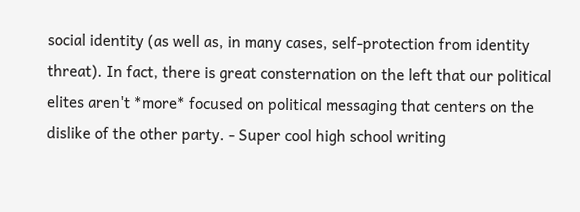social identity (as well as, in many cases, self-protection from identity threat). In fact, there is great consternation on the left that our political elites aren't *more* focused on political messaging that centers on the dislike of the other party. - Super cool high school writing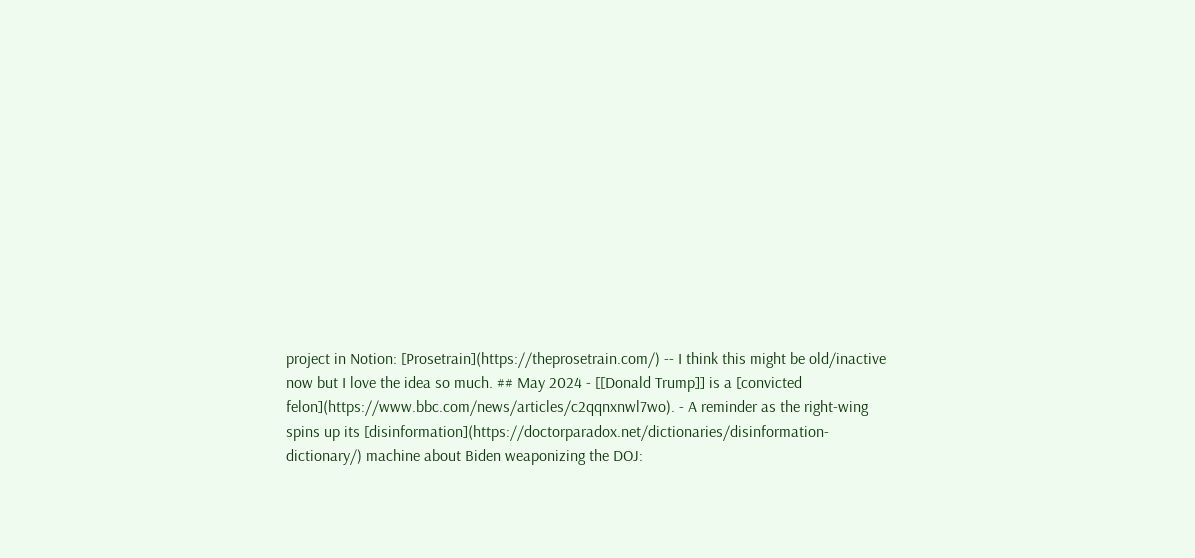project in Notion: [Prosetrain](https://theprosetrain.com/) -- I think this might be old/inactive now but I love the idea so much. ## May 2024 - [[Donald Trump]] is a [convicted felon](https://www.bbc.com/news/articles/c2qqnxnwl7wo). - A reminder as the right-wing spins up its [disinformation](https://doctorparadox.net/dictionaries/disinformation-dictionary/) machine about Biden weaponizing the DOJ: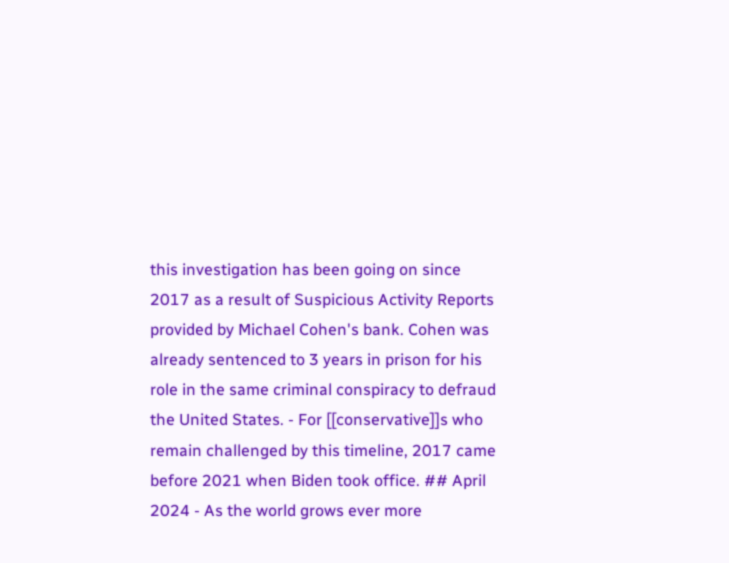this investigation has been going on since 2017 as a result of Suspicious Activity Reports provided by Michael Cohen's bank. Cohen was already sentenced to 3 years in prison for his role in the same criminal conspiracy to defraud the United States. - For [[conservative]]s who remain challenged by this timeline, 2017 came before 2021 when Biden took office. ## April 2024 - As the world grows ever more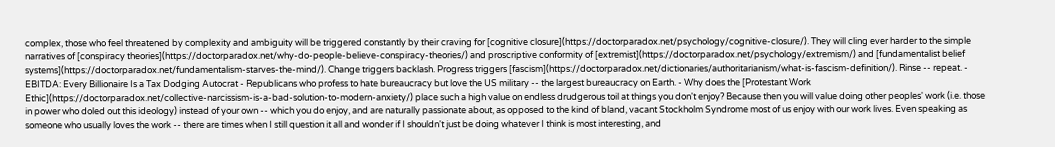complex, those who feel threatened by complexity and ambiguity will be triggered constantly by their craving for [cognitive closure](https://doctorparadox.net/psychology/cognitive-closure/). They will cling ever harder to the simple narratives of [conspiracy theories](https://doctorparadox.net/why-do-people-believe-conspiracy-theories/) and proscriptive conformity of [extremist](https://doctorparadox.net/psychology/extremism/) and [fundamentalist belief systems](https://doctorparadox.net/fundamentalism-starves-the-mind/). Change triggers backlash. Progress triggers [fascism](https://doctorparadox.net/dictionaries/authoritarianism/what-is-fascism-definition/). Rinse -- repeat. - EBITDA: Every Billionaire Is a Tax Dodging Autocrat - Republicans who profess to hate bureaucracy but love the US military -- the largest bureaucracy on Earth. - Why does the [Protestant Work Ethic](https://doctorparadox.net/collective-narcissism-is-a-bad-solution-to-modern-anxiety/) place such a high value on endless drudgerous toil at things you don't enjoy? Because then you will value doing other peoples' work (i.e. those in power who doled out this ideology) instead of your own -- which you do enjoy, and are naturally passionate about, as opposed to the kind of bland, vacant Stockholm Syndrome most of us enjoy with our work lives. Even speaking as someone who usually loves the work -- there are times when I still question it all and wonder if I shouldn't just be doing whatever I think is most interesting, and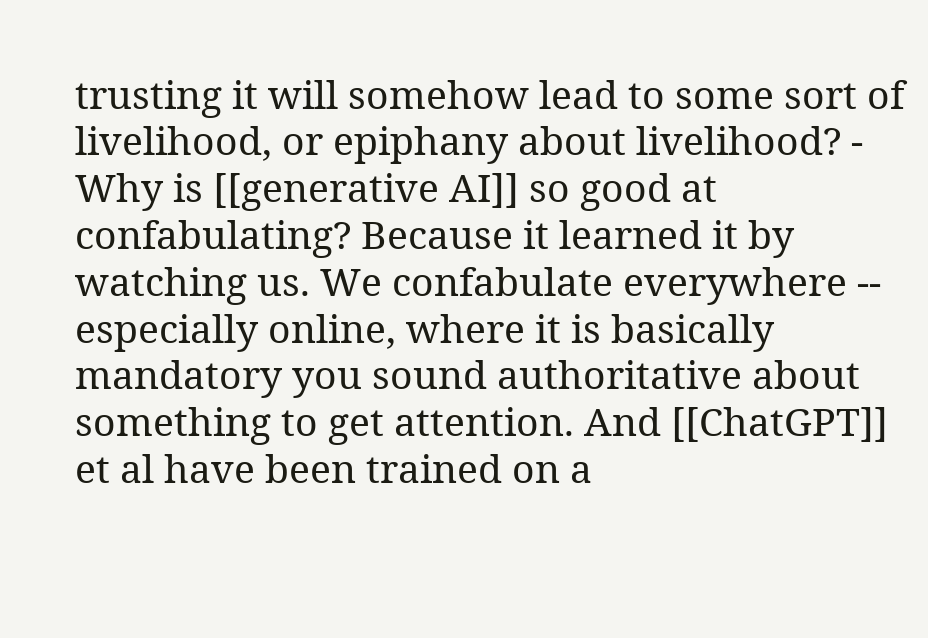trusting it will somehow lead to some sort of livelihood, or epiphany about livelihood? - Why is [[generative AI]] so good at confabulating? Because it learned it by watching us. We confabulate everywhere -- especially online, where it is basically mandatory you sound authoritative about something to get attention. And [[ChatGPT]] et al have been trained on a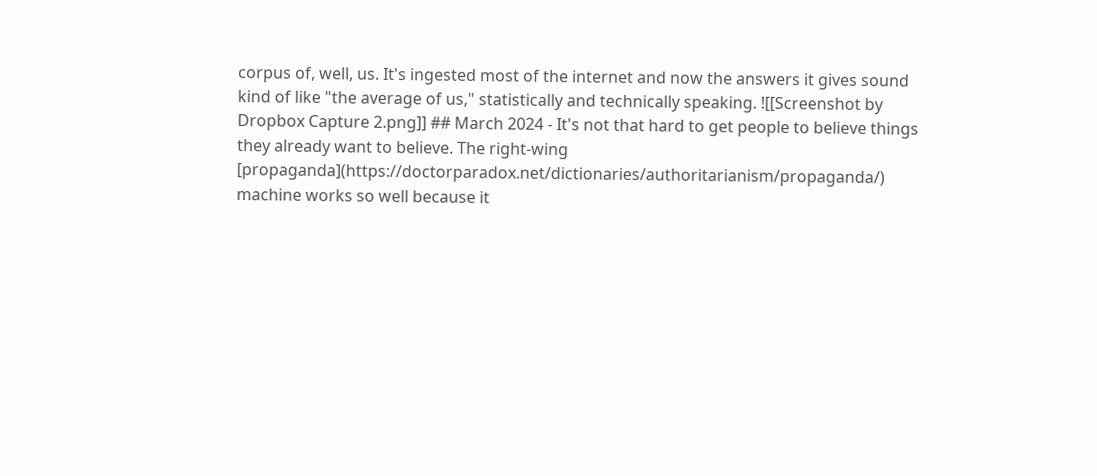corpus of, well, us. It's ingested most of the internet and now the answers it gives sound kind of like "the average of us," statistically and technically speaking. ![[Screenshot by Dropbox Capture 2.png]] ## March 2024 - It's not that hard to get people to believe things they already want to believe. The right-wing [propaganda](https://doctorparadox.net/dictionaries/authoritarianism/propaganda/) machine works so well because it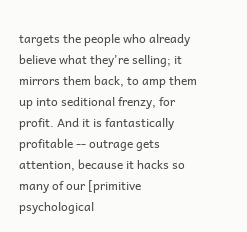targets the people who already believe what they're selling; it mirrors them back, to amp them up into seditional frenzy, for profit. And it is fantastically profitable -- outrage gets attention, because it hacks so many of our [primitive psychological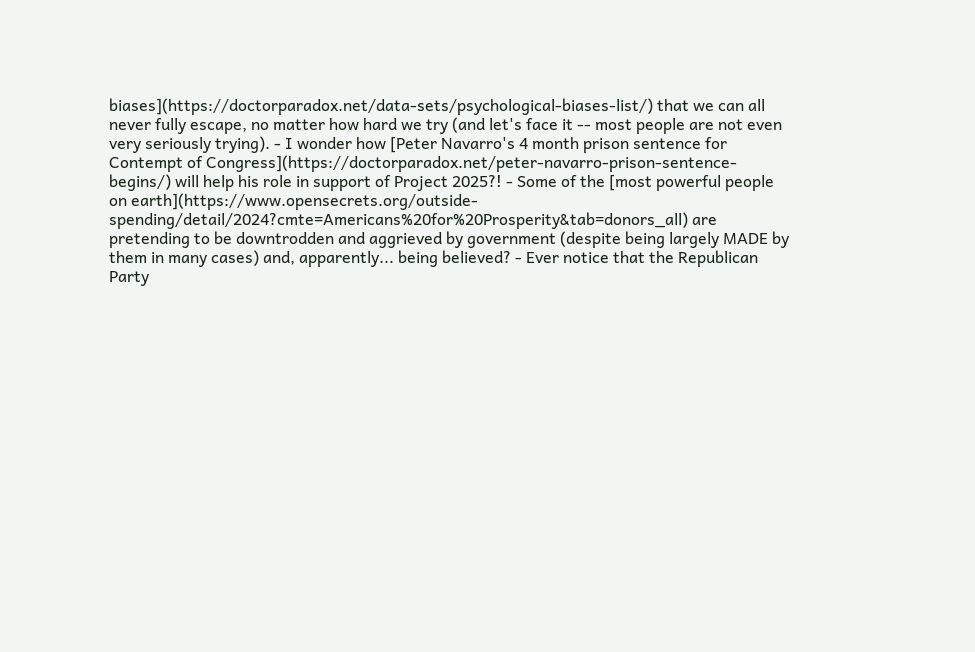biases](https://doctorparadox.net/data-sets/psychological-biases-list/) that we can all never fully escape, no matter how hard we try (and let's face it -- most people are not even very seriously trying). - I wonder how [Peter Navarro's 4 month prison sentence for Contempt of Congress](https://doctorparadox.net/peter-navarro-prison-sentence-begins/) will help his role in support of Project 2025?! - Some of the [most powerful people on earth](https://www.opensecrets.org/outside-spending/detail/2024?cmte=Americans%20for%20Prosperity&tab=donors_all) are pretending to be downtrodden and aggrieved by government (despite being largely MADE by them in many cases) and, apparently... being believed? - Ever notice that the Republican Party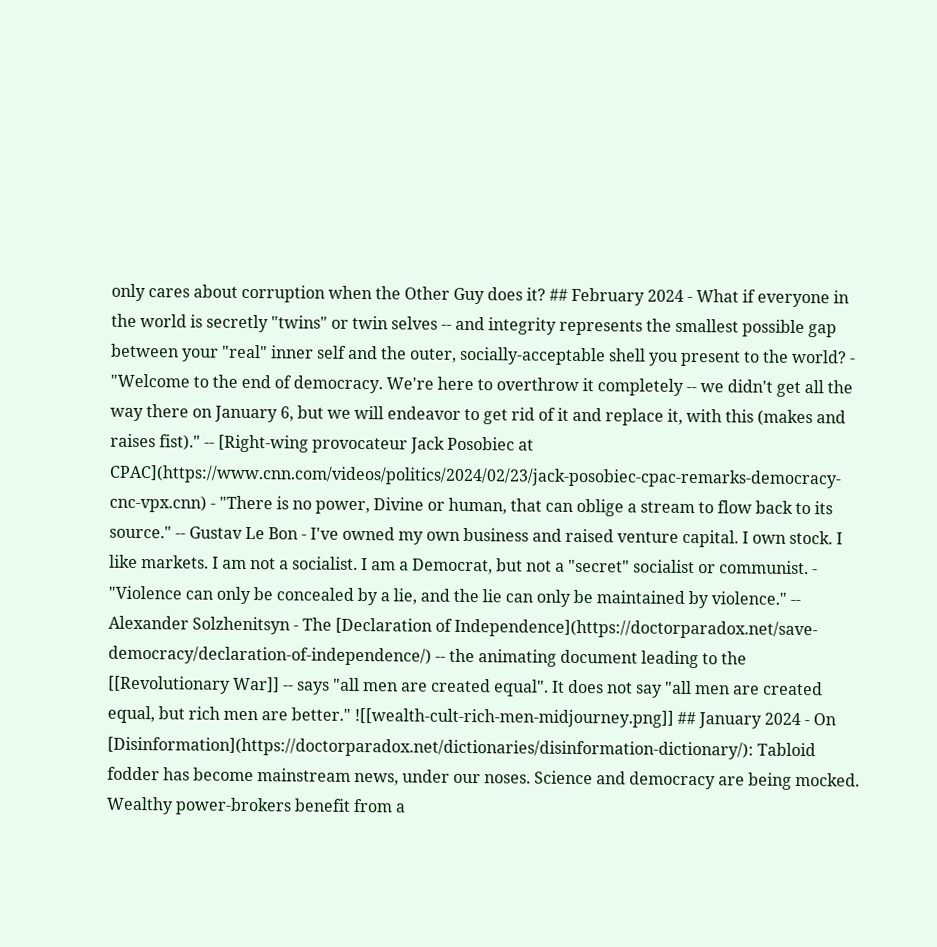only cares about corruption when the Other Guy does it? ## February 2024 - What if everyone in the world is secretly "twins" or twin selves -- and integrity represents the smallest possible gap between your "real" inner self and the outer, socially-acceptable shell you present to the world? - "Welcome to the end of democracy. We're here to overthrow it completely -- we didn't get all the way there on January 6, but we will endeavor to get rid of it and replace it, with this (makes and raises fist)." -- [Right-wing provocateur Jack Posobiec at CPAC](https://www.cnn.com/videos/politics/2024/02/23/jack-posobiec-cpac-remarks-democracy-cnc-vpx.cnn) - "There is no power, Divine or human, that can oblige a stream to flow back to its source." -- Gustav Le Bon - I've owned my own business and raised venture capital. I own stock. I like markets. I am not a socialist. I am a Democrat, but not a "secret" socialist or communist. - "Violence can only be concealed by a lie, and the lie can only be maintained by violence." -- Alexander Solzhenitsyn - The [Declaration of Independence](https://doctorparadox.net/save-democracy/declaration-of-independence/) -- the animating document leading to the [[Revolutionary War]] -- says "all men are created equal". It does not say "all men are created equal, but rich men are better." ![[wealth-cult-rich-men-midjourney.png]] ## January 2024 - On [Disinformation](https://doctorparadox.net/dictionaries/disinformation-dictionary/): Tabloid fodder has become mainstream news, under our noses. Science and democracy are being mocked. Wealthy power-brokers benefit from a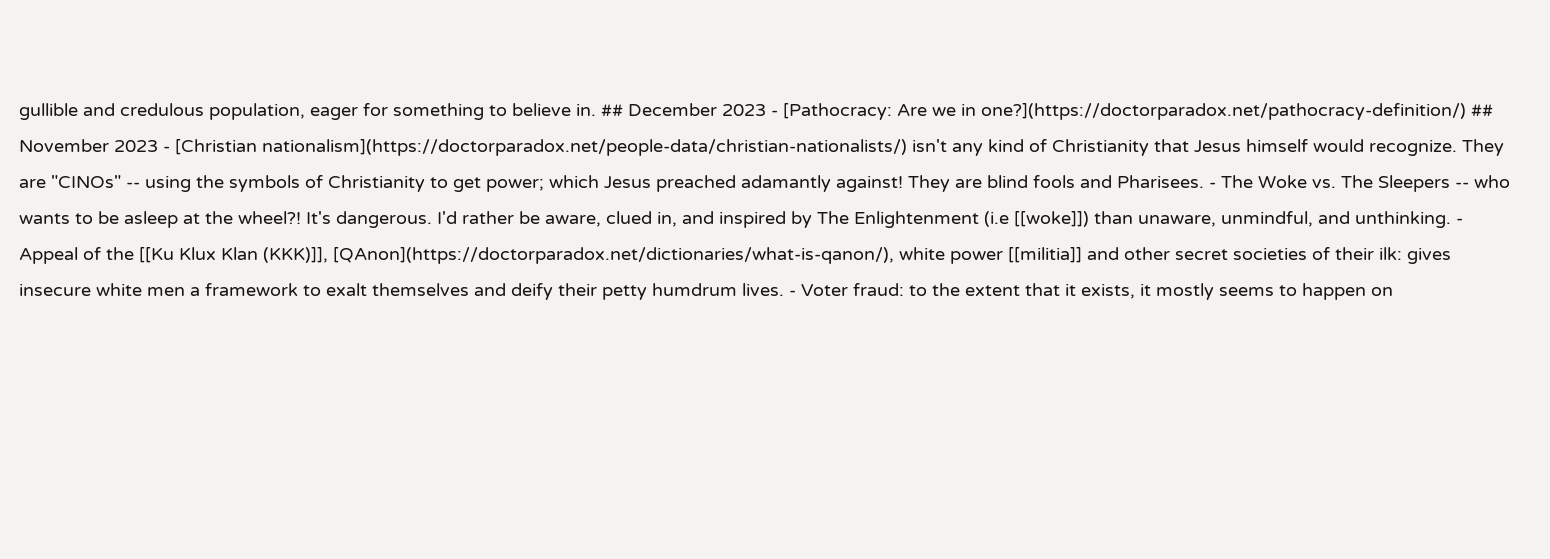gullible and credulous population, eager for something to believe in. ## December 2023 - [Pathocracy: Are we in one?](https://doctorparadox.net/pathocracy-definition/) ## November 2023 - [Christian nationalism](https://doctorparadox.net/people-data/christian-nationalists/) isn't any kind of Christianity that Jesus himself would recognize. They are "CINOs" -- using the symbols of Christianity to get power; which Jesus preached adamantly against! They are blind fools and Pharisees. - The Woke vs. The Sleepers -- who wants to be asleep at the wheel?! It's dangerous. I'd rather be aware, clued in, and inspired by The Enlightenment (i.e [[woke]]) than unaware, unmindful, and unthinking. - Appeal of the [[Ku Klux Klan (KKK)]], [QAnon](https://doctorparadox.net/dictionaries/what-is-qanon/), white power [[militia]] and other secret societies of their ilk: gives insecure white men a framework to exalt themselves and deify their petty humdrum lives. - Voter fraud: to the extent that it exists, it mostly seems to happen on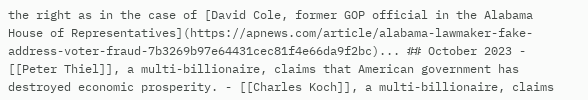the right as in the case of [David Cole, former GOP official in the Alabama House of Representatives](https://apnews.com/article/alabama-lawmaker-fake-address-voter-fraud-7b3269b97e64431cec81f4e66da9f2bc)... ## October 2023 - [[Peter Thiel]], a multi-billionaire, claims that American government has destroyed economic prosperity. - [[Charles Koch]], a multi-billionaire, claims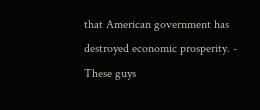that American government has destroyed economic prosperity. - These guys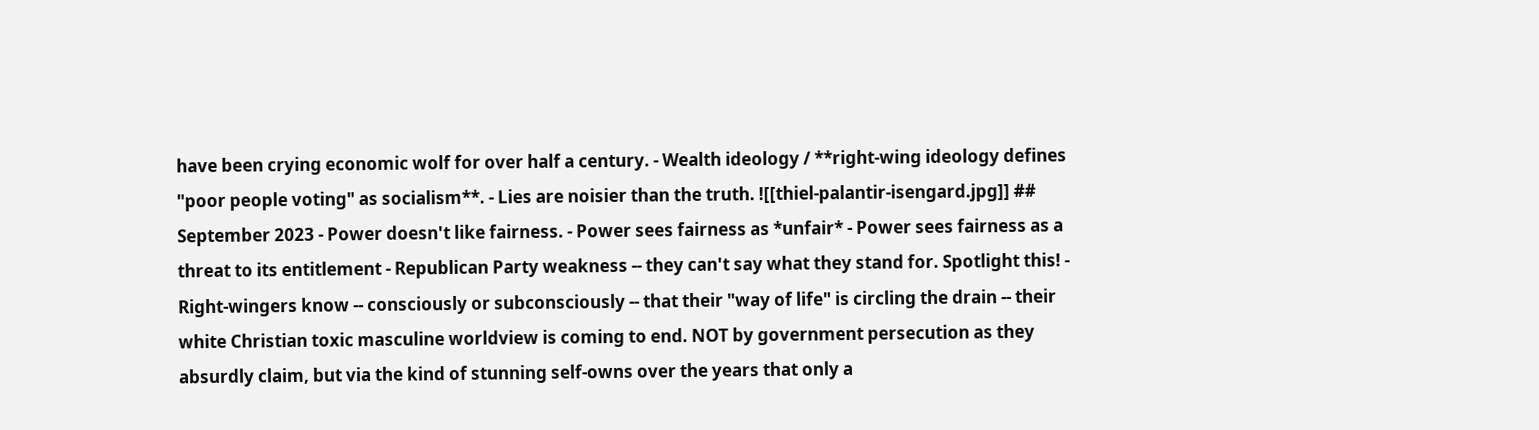have been crying economic wolf for over half a century. - Wealth ideology / **right-wing ideology defines "poor people voting" as socialism**. - Lies are noisier than the truth. ![[thiel-palantir-isengard.jpg]] ## September 2023 - Power doesn't like fairness. - Power sees fairness as *unfair* - Power sees fairness as a threat to its entitlement - Republican Party weakness -- they can't say what they stand for. Spotlight this! - Right-wingers know -- consciously or subconsciously -- that their "way of life" is circling the drain -- their white Christian toxic masculine worldview is coming to end. NOT by government persecution as they absurdly claim, but via the kind of stunning self-owns over the years that only a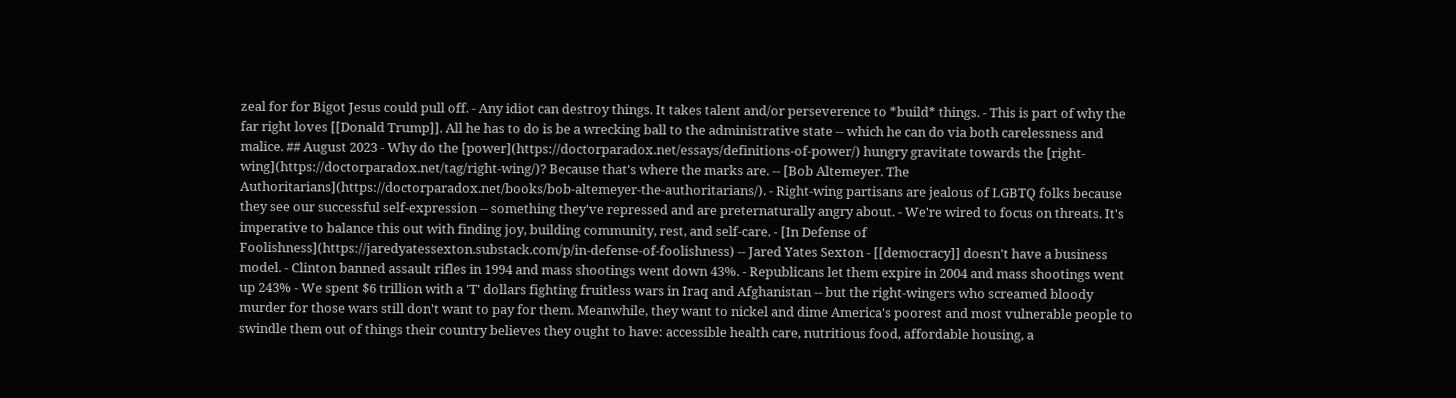zeal for for Bigot Jesus could pull off. - Any idiot can destroy things. It takes talent and/or perseverence to *build* things. - This is part of why the far right loves [[Donald Trump]]. All he has to do is be a wrecking ball to the administrative state -- which he can do via both carelessness and malice. ## August 2023 - Why do the [power](https://doctorparadox.net/essays/definitions-of-power/) hungry gravitate towards the [right-wing](https://doctorparadox.net/tag/right-wing/)? Because that's where the marks are. -- [Bob Altemeyer. The Authoritarians](https://doctorparadox.net/books/bob-altemeyer-the-authoritarians/). - Right-wing partisans are jealous of LGBTQ folks because they see our successful self-expression -- something they've repressed and are preternaturally angry about. - We're wired to focus on threats. It's imperative to balance this out with finding joy, building community, rest, and self-care. - [In Defense of Foolishness](https://jaredyatessexton.substack.com/p/in-defense-of-foolishness) -- Jared Yates Sexton - [[democracy]] doesn't have a business model. - Clinton banned assault rifles in 1994 and mass shootings went down 43%. - Republicans let them expire in 2004 and mass shootings went up 243% - We spent $6 trillion with a 'T' dollars fighting fruitless wars in Iraq and Afghanistan -- but the right-wingers who screamed bloody murder for those wars still don't want to pay for them. Meanwhile, they want to nickel and dime America's poorest and most vulnerable people to swindle them out of things their country believes they ought to have: accessible health care, nutritious food, affordable housing, a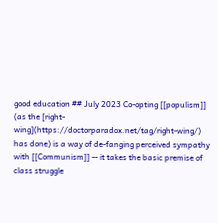good education ## July 2023 Co-opting [[populism]] (as the [right-wing](https://doctorparadox.net/tag/right-wing/) has done) is a way of de-fanging perceived sympathy with [[Communism]] -- it takes the basic premise of class struggle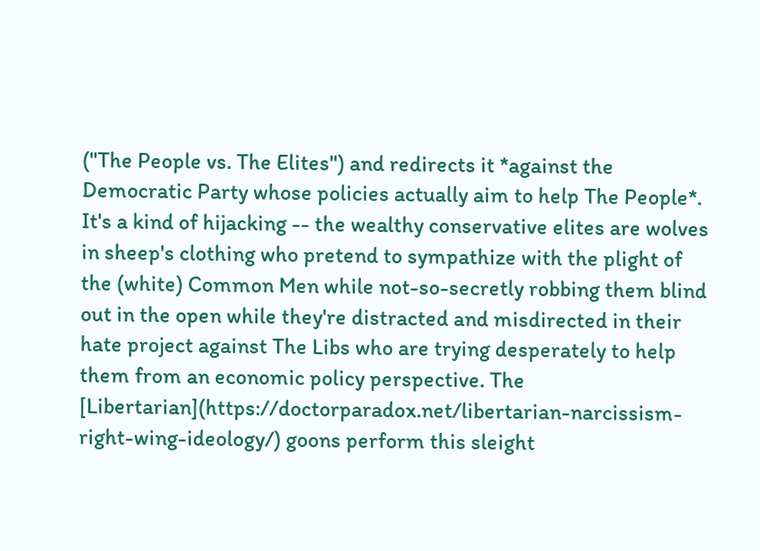("The People vs. The Elites") and redirects it *against the Democratic Party whose policies actually aim to help The People*. It's a kind of hijacking -- the wealthy conservative elites are wolves in sheep's clothing who pretend to sympathize with the plight of the (white) Common Men while not-so-secretly robbing them blind out in the open while they're distracted and misdirected in their hate project against The Libs who are trying desperately to help them from an economic policy perspective. The [Libertarian](https://doctorparadox.net/libertarian-narcissism-right-wing-ideology/) goons perform this sleight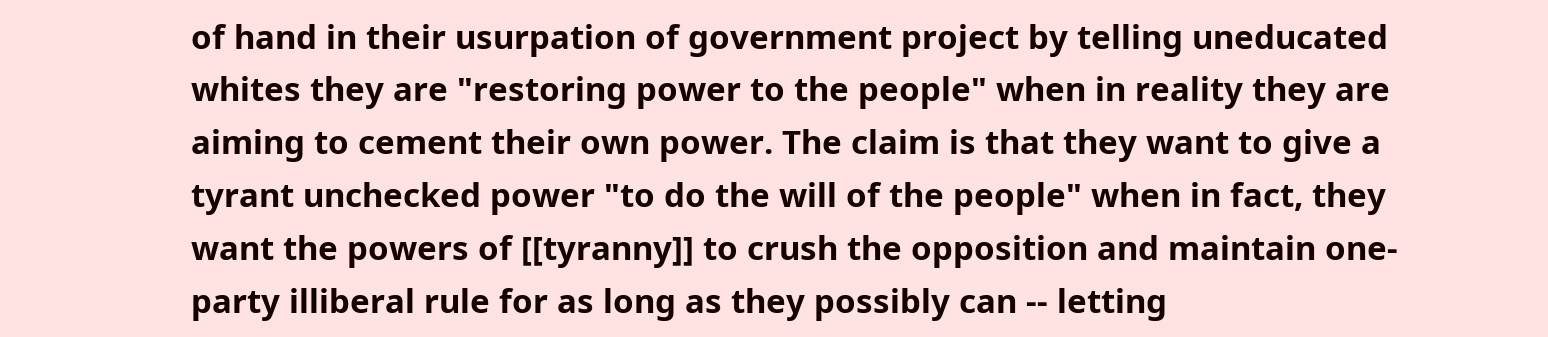of hand in their usurpation of government project by telling uneducated whites they are "restoring power to the people" when in reality they are aiming to cement their own power. The claim is that they want to give a tyrant unchecked power "to do the will of the people" when in fact, they want the powers of [[tyranny]] to crush the opposition and maintain one-party illiberal rule for as long as they possibly can -- letting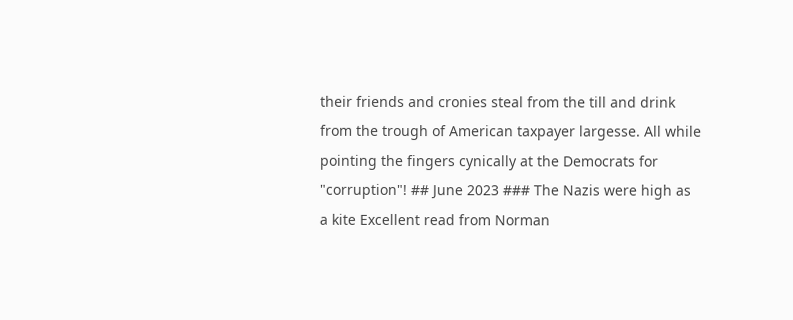their friends and cronies steal from the till and drink from the trough of American taxpayer largesse. All while pointing the fingers cynically at the Democrats for "corruption"! ## June 2023 ### The Nazis were high as a kite Excellent read from Norman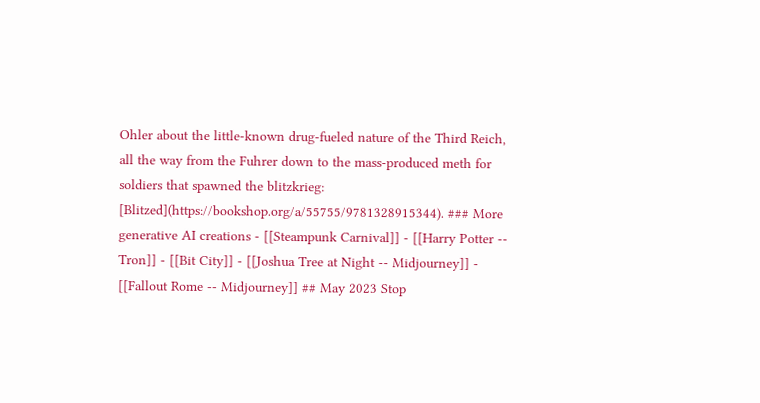Ohler about the little-known drug-fueled nature of the Third Reich, all the way from the Fuhrer down to the mass-produced meth for soldiers that spawned the blitzkrieg: [Blitzed](https://bookshop.org/a/55755/9781328915344). ### More generative AI creations - [[Steampunk Carnival]] - [[Harry Potter -- Tron]] - [[Bit City]] - [[Joshua Tree at Night -- Midjourney]] - [[Fallout Rome -- Midjourney]] ## May 2023 Stop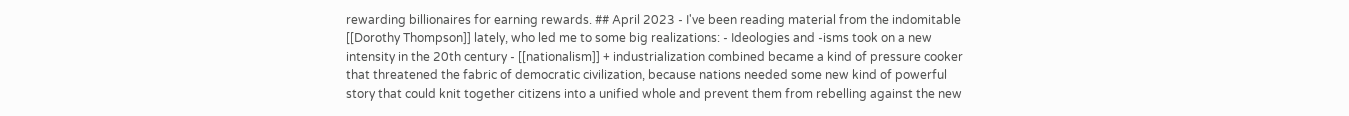rewarding billionaires for earning rewards. ## April 2023 - I've been reading material from the indomitable [[Dorothy Thompson]] lately, who led me to some big realizations: - Ideologies and -isms took on a new intensity in the 20th century - [[nationalism]] + industrialization combined became a kind of pressure cooker that threatened the fabric of democratic civilization, because nations needed some new kind of powerful story that could knit together citizens into a unified whole and prevent them from rebelling against the new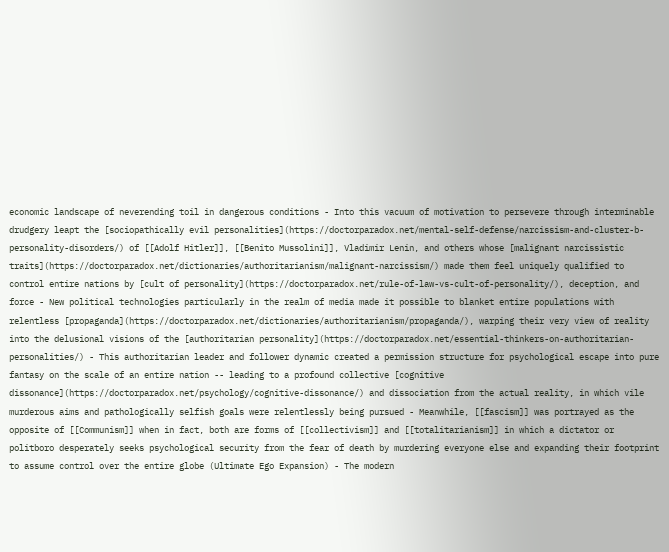economic landscape of neverending toil in dangerous conditions - Into this vacuum of motivation to persevere through interminable drudgery leapt the [sociopathically evil personalities](https://doctorparadox.net/mental-self-defense/narcissism-and-cluster-b-personality-disorders/) of [[Adolf Hitler]], [[Benito Mussolini]], Vladimir Lenin, and others whose [malignant narcissistic traits](https://doctorparadox.net/dictionaries/authoritarianism/malignant-narcissism/) made them feel uniquely qualified to control entire nations by [cult of personality](https://doctorparadox.net/rule-of-law-vs-cult-of-personality/), deception, and force - New political technologies particularly in the realm of media made it possible to blanket entire populations with relentless [propaganda](https://doctorparadox.net/dictionaries/authoritarianism/propaganda/), warping their very view of reality into the delusional visions of the [authoritarian personality](https://doctorparadox.net/essential-thinkers-on-authoritarian-personalities/) - This authoritarian leader and follower dynamic created a permission structure for psychological escape into pure fantasy on the scale of an entire nation -- leading to a profound collective [cognitive dissonance](https://doctorparadox.net/psychology/cognitive-dissonance/) and dissociation from the actual reality, in which vile murderous aims and pathologically selfish goals were relentlessly being pursued - Meanwhile, [[fascism]] was portrayed as the opposite of [[Communism]] when in fact, both are forms of [[collectivism]] and [[totalitarianism]] in which a dictator or politboro desperately seeks psychological security from the fear of death by murdering everyone else and expanding their footprint to assume control over the entire globe (Ultimate Ego Expansion) - The modern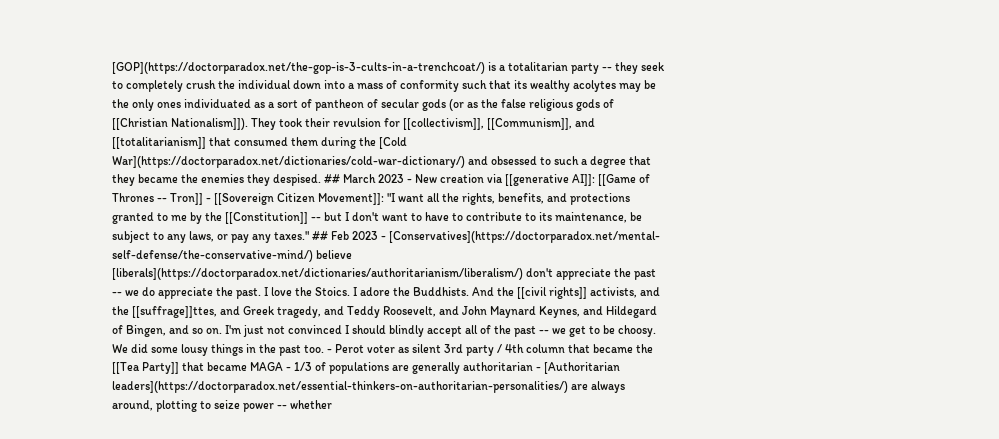[GOP](https://doctorparadox.net/the-gop-is-3-cults-in-a-trenchcoat/) is a totalitarian party -- they seek to completely crush the individual down into a mass of conformity such that its wealthy acolytes may be the only ones individuated as a sort of pantheon of secular gods (or as the false religious gods of [[Christian Nationalism]]). They took their revulsion for [[collectivism]], [[Communism]], and [[totalitarianism]] that consumed them during the [Cold War](https://doctorparadox.net/dictionaries/cold-war-dictionary/) and obsessed to such a degree that they became the enemies they despised. ## March 2023 - New creation via [[generative AI]]: [[Game of Thrones -- Tron]] - [[Sovereign Citizen Movement]]: "I want all the rights, benefits, and protections granted to me by the [[Constitution]] -- but I don't want to have to contribute to its maintenance, be subject to any laws, or pay any taxes." ## Feb 2023 - [Conservatives](https://doctorparadox.net/mental-self-defense/the-conservative-mind/) believe [liberals](https://doctorparadox.net/dictionaries/authoritarianism/liberalism/) don't appreciate the past -- we do appreciate the past. I love the Stoics. I adore the Buddhists. And the [[civil rights]] activists, and the [[suffrage]]ttes, and Greek tragedy, and Teddy Roosevelt, and John Maynard Keynes, and Hildegard of Bingen, and so on. I'm just not convinced I should blindly accept all of the past -- we get to be choosy. We did some lousy things in the past too. - Perot voter as silent 3rd party / 4th column that became the [[Tea Party]] that became MAGA - 1/3 of populations are generally authoritarian - [Authoritarian leaders](https://doctorparadox.net/essential-thinkers-on-authoritarian-personalities/) are always around, plotting to seize power -- whether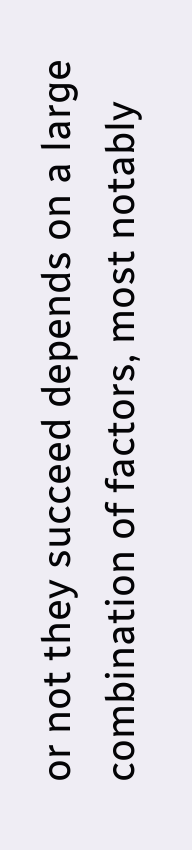or not they succeed depends on a large combination of factors, most notably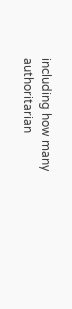including how many authoritarian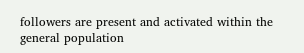followers are present and activated within the general population